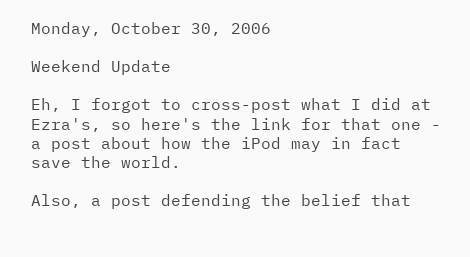Monday, October 30, 2006

Weekend Update

Eh, I forgot to cross-post what I did at Ezra's, so here's the link for that one - a post about how the iPod may in fact save the world.

Also, a post defending the belief that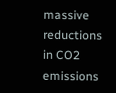massive reductions in CO2 emissions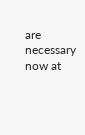are necessary now at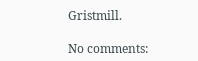Gristmill.

No comments: